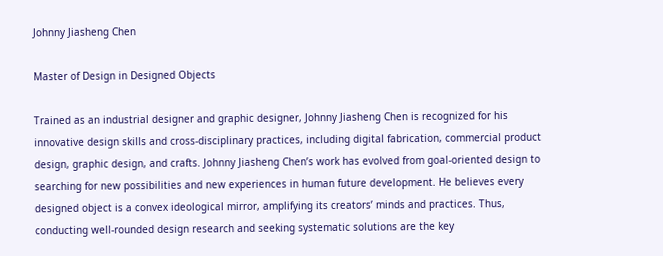Johnny Jiasheng Chen

Master of Design in Designed Objects

Trained as an industrial designer and graphic designer, Johnny Jiasheng Chen is recognized for his innovative design skills and cross-disciplinary practices, including digital fabrication, commercial product design, graphic design, and crafts. Johnny Jiasheng Chen’s work has evolved from goal-oriented design to searching for new possibilities and new experiences in human future development. He believes every designed object is a convex ideological mirror, amplifying its creators’ minds and practices. Thus, conducting well-rounded design research and seeking systematic solutions are the key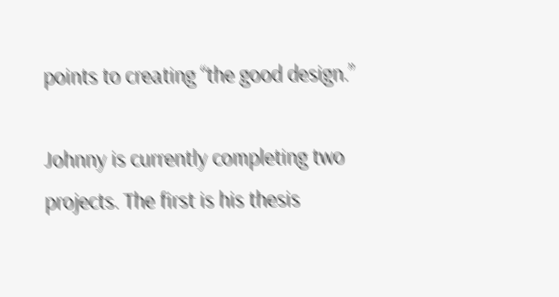points to creating “the good design.”

Johnny is currently completing two projects. The first is his thesis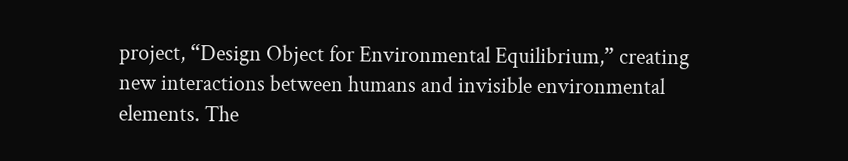project, “Design Object for Environmental Equilibrium,” creating new interactions between humans and invisible environmental elements. The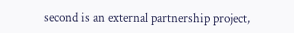second is an external partnership project,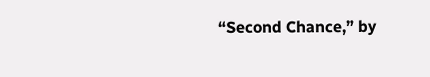“Second Chance,” by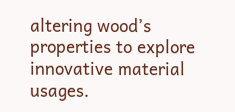altering wood’s properties to explore innovative material usages.